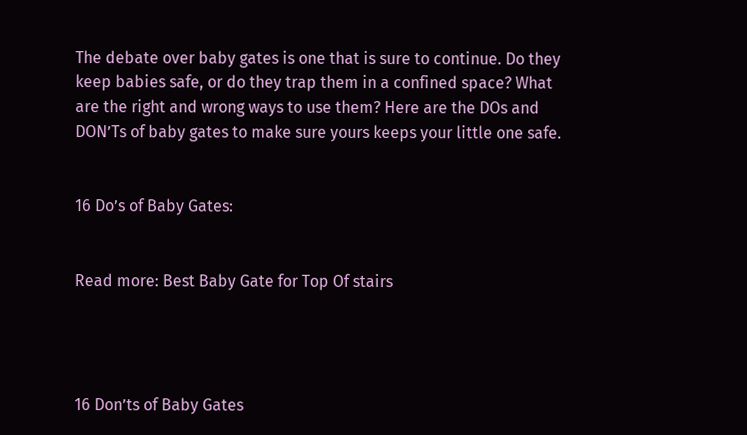The debate over baby gates is one that is sure to continue. Do they keep babies safe, or do they trap them in a confined space? What are the right and wrong ways to use them? Here are the DOs and DON’Ts of baby gates to make sure yours keeps your little one safe.


16 Do’s of Baby Gates:


Read more: Best Baby Gate for Top Of stairs




16 Don’ts of Baby Gates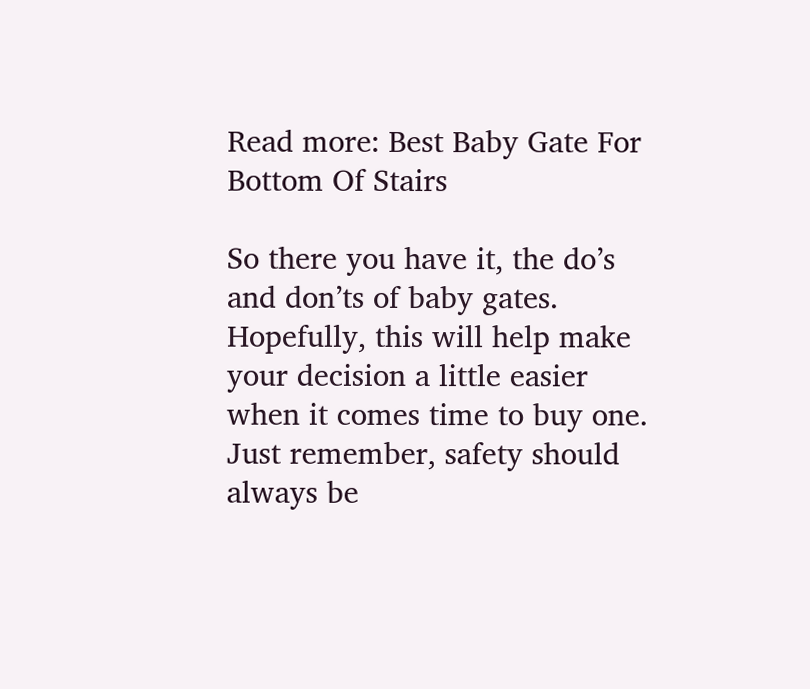Read more: Best Baby Gate For Bottom Of Stairs

So there you have it, the do’s and don’ts of baby gates. Hopefully, this will help make your decision a little easier when it comes time to buy one. Just remember, safety should always be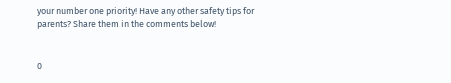your number one priority! Have any other safety tips for parents? Share them in the comments below!


0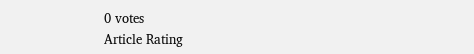0 votes
Article Rating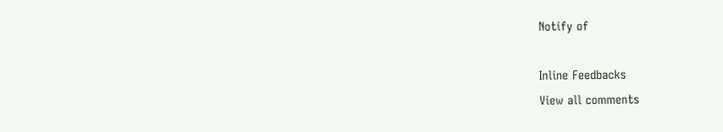Notify of

Inline Feedbacks
View all comments